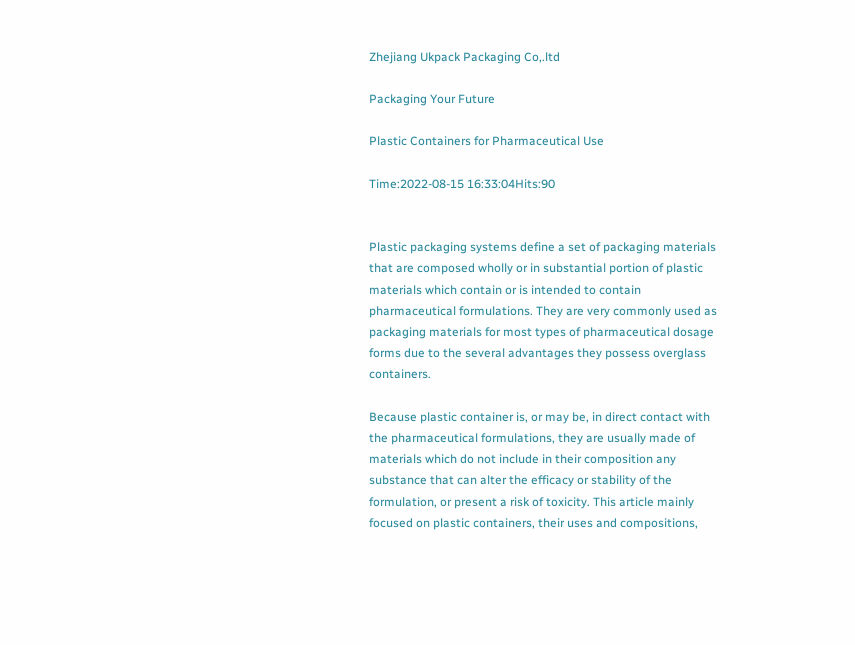Zhejiang Ukpack Packaging Co,.ltd

Packaging Your Future

Plastic Containers for Pharmaceutical Use

Time:2022-08-15 16:33:04Hits:90


Plastic packaging systems define a set of packaging materials that are composed wholly or in substantial portion of plastic materials which contain or is intended to contain pharmaceutical formulations. They are very commonly used as packaging materials for most types of pharmaceutical dosage forms due to the several advantages they possess overglass containers.

Because plastic container is, or may be, in direct contact with the pharmaceutical formulations, they are usually made of materials which do not include in their composition any substance that can alter the efficacy or stability of the formulation, or present a risk of toxicity. This article mainly focused on plastic containers, their uses and compositions,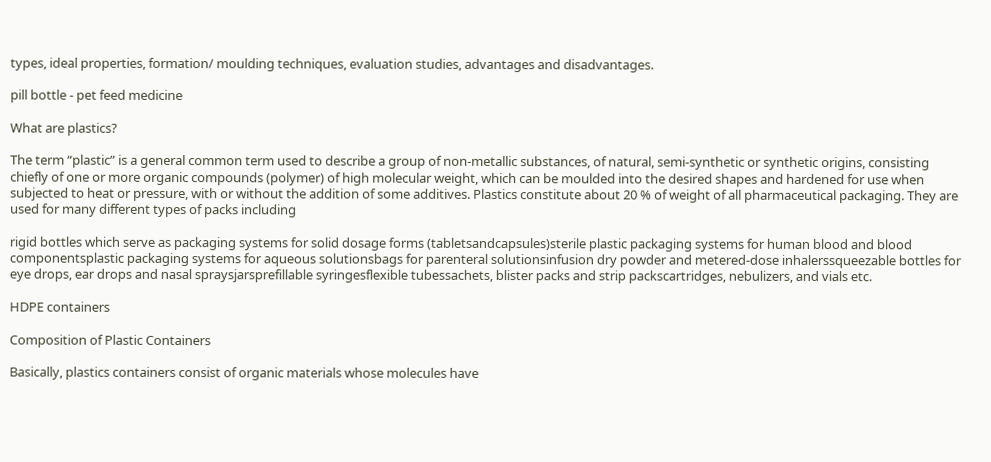types, ideal properties, formation/ moulding techniques, evaluation studies, advantages and disadvantages.

pill bottle - pet feed medicine

What are plastics?

The term “plastic” is a general common term used to describe a group of non-metallic substances, of natural, semi-synthetic or synthetic origins, consisting chiefly of one or more organic compounds (polymer) of high molecular weight, which can be moulded into the desired shapes and hardened for use when subjected to heat or pressure, with or without the addition of some additives. Plastics constitute about 20 % of weight of all pharmaceutical packaging. They are used for many different types of packs including

rigid bottles which serve as packaging systems for solid dosage forms (tabletsandcapsules)sterile plastic packaging systems for human blood and blood componentsplastic packaging systems for aqueous solutionsbags for parenteral solutionsinfusion dry powder and metered-dose inhalerssqueezable bottles for eye drops, ear drops and nasal spraysjarsprefillable syringesflexible tubessachets, blister packs and strip packscartridges, nebulizers, and vials etc.

HDPE containers

Composition of Plastic Containers

Basically, plastics containers consist of organic materials whose molecules have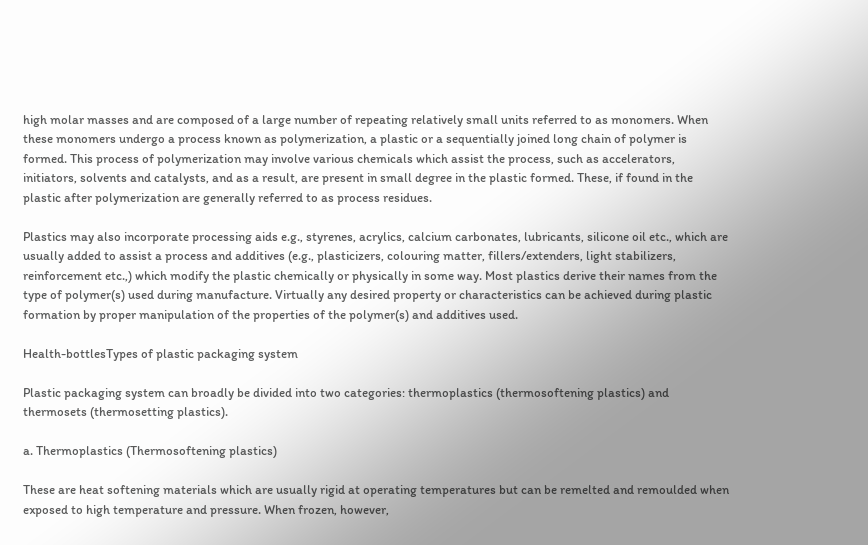high molar masses and are composed of a large number of repeating relatively small units referred to as monomers. When these monomers undergo a process known as polymerization, a plastic or a sequentially joined long chain of polymer is formed. This process of polymerization may involve various chemicals which assist the process, such as accelerators, initiators, solvents and catalysts, and as a result, are present in small degree in the plastic formed. These, if found in the plastic after polymerization are generally referred to as process residues.

Plastics may also incorporate processing aids e.g., styrenes, acrylics, calcium carbonates, lubricants, silicone oil etc., which are usually added to assist a process and additives (e.g., plasticizers, colouring matter, fillers/extenders, light stabilizers, reinforcement etc.,) which modify the plastic chemically or physically in some way. Most plastics derive their names from the type of polymer(s) used during manufacture. Virtually any desired property or characteristics can be achieved during plastic formation by proper manipulation of the properties of the polymer(s) and additives used.

Health-bottlesTypes of plastic packaging system

Plastic packaging system can broadly be divided into two categories: thermoplastics (thermosoftening plastics) and thermosets (thermosetting plastics).

a. Thermoplastics (Thermosoftening plastics)

These are heat softening materials which are usually rigid at operating temperatures but can be remelted and remoulded when exposed to high temperature and pressure. When frozen, however,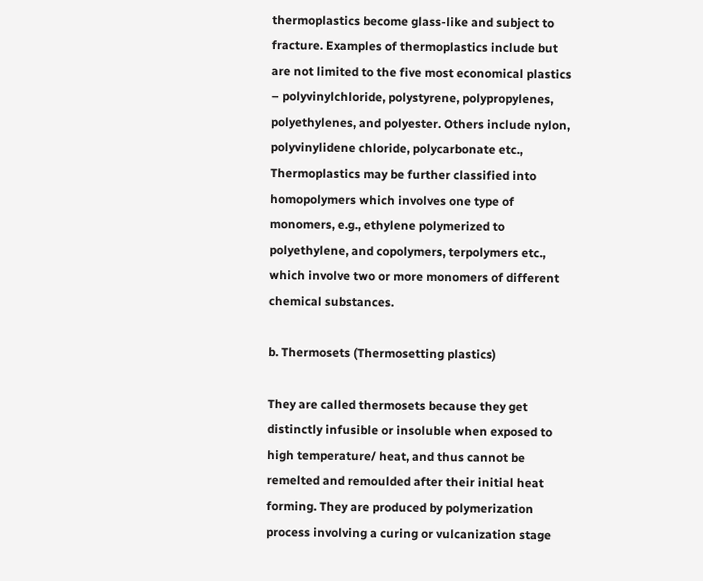thermoplastics become glass-like and subject to fracture. Examples of thermoplastics include but are not limited to the five most economical plastics – polyvinylchloride, polystyrene, polypropylenes, polyethylenes, and polyester. Others include nylon, polyvinylidene chloride, polycarbonate etc., Thermoplastics may be further classified into homopolymers which involves one type of monomers, e.g., ethylene polymerized to polyethylene, and copolymers, terpolymers etc., which involve two or more monomers of different chemical substances.

b. Thermosets (Thermosetting plastics)

They are called thermosets because they get distinctly infusible or insoluble when exposed to high temperature/ heat, and thus cannot be remelted and remoulded after their initial heat forming. They are produced by polymerization process involving a curing or vulcanization stage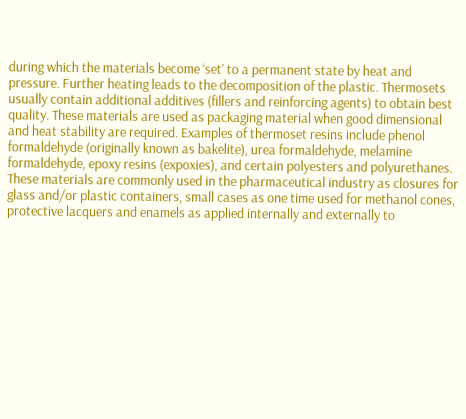during which the materials become ‘set’ to a permanent state by heat and pressure. Further heating leads to the decomposition of the plastic. Thermosets usually contain additional additives (fillers and reinforcing agents) to obtain best quality. These materials are used as packaging material when good dimensional and heat stability are required. Examples of thermoset resins include phenol formaldehyde (originally known as bakelite), urea formaldehyde, melamine formaldehyde, epoxy resins (expoxies), and certain polyesters and polyurethanes. These materials are commonly used in the pharmaceutical industry as closures for glass and/or plastic containers, small cases as one time used for methanol cones, protective lacquers and enamels as applied internally and externally to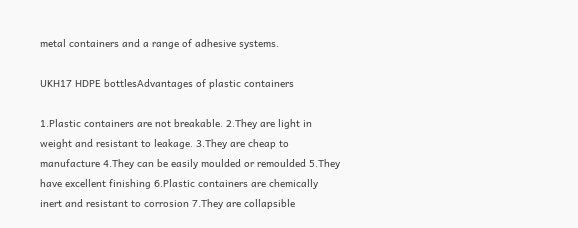metal containers and a range of adhesive systems.

UKH17 HDPE bottlesAdvantages of plastic containers

1.Plastic containers are not breakable. 2.They are light in weight and resistant to leakage. 3.They are cheap to manufacture 4.They can be easily moulded or remoulded 5.They have excellent finishing 6.Plastic containers are chemically inert and resistant to corrosion 7.They are collapsible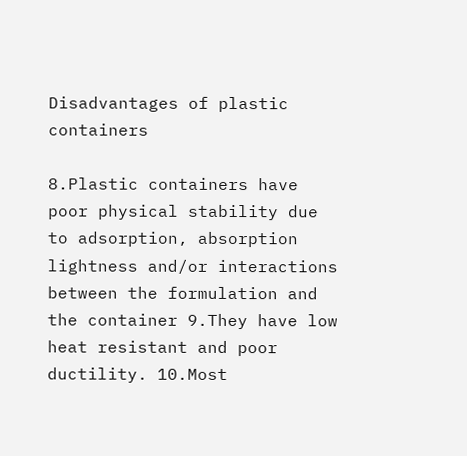Disadvantages of plastic containers

8.Plastic containers have poor physical stability due to adsorption, absorption lightness and/or interactions between the formulation and the container 9.They have low heat resistant and poor ductility. 10.Most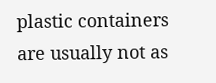plastic containers are usually not as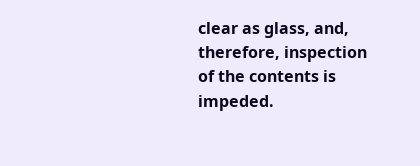clear as glass, and, therefore, inspection of the contents is impeded.